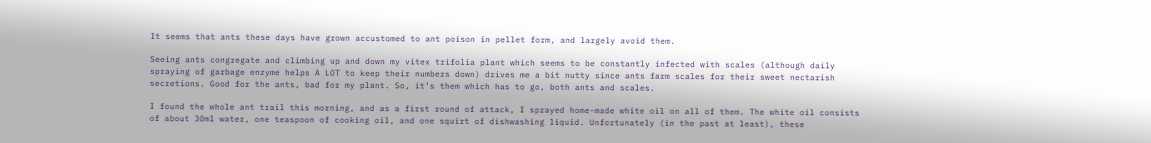It seems that ants these days have grown accustomed to ant poison in pellet form, and largely avoid them.

Seeing ants congregate and climbing up and down my vitex trifolia plant which seems to be constantly infected with scales (although daily spraying of garbage enzyme helps A LOT to keep their numbers down) drives me a bit nutty since ants farm scales for their sweet nectarish secretions. Good for the ants, bad for my plant. So, it’s them which has to go, both ants and scales.

I found the whole ant trail this morning, and as a first round of attack, I sprayed home-made white oil on all of them. The white oil consists of about 30ml water, one teaspoon of cooking oil, and one squirt of dishwashing liquid. Unfortunately (in the past at least), these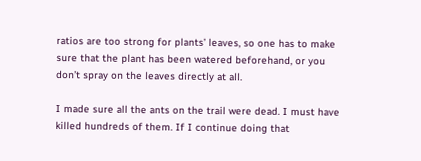ratios are too strong for plants’ leaves, so one has to make sure that the plant has been watered beforehand, or you don’t spray on the leaves directly at all.

I made sure all the ants on the trail were dead. I must have killed hundreds of them. If I continue doing that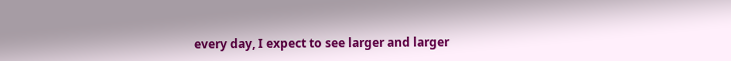every day, I expect to see larger and larger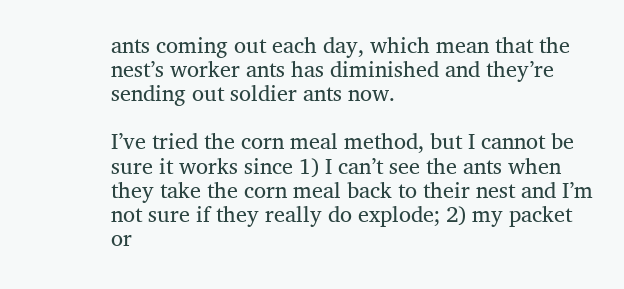ants coming out each day, which mean that the nest’s worker ants has diminished and they’re sending out soldier ants now.

I’ve tried the corn meal method, but I cannot be sure it works since 1) I can’t see the ants when they take the corn meal back to their nest and I’m not sure if they really do explode; 2) my packet or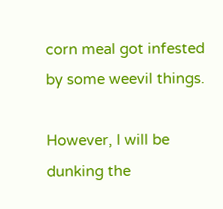corn meal got infested by some weevil things.

However, I will be dunking the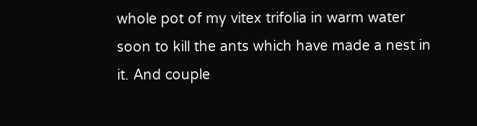whole pot of my vitex trifolia in warm water soon to kill the ants which have made a nest in it. And couple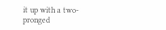it up with a two-pronged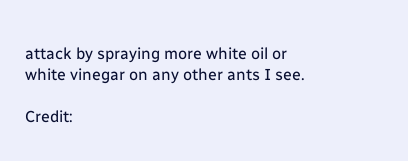attack by spraying more white oil or white vinegar on any other ants I see.

Credit: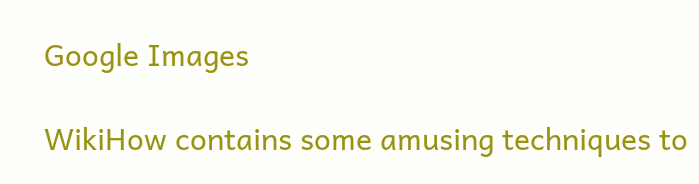Google Images

WikiHow contains some amusing techniques to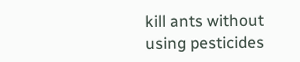kill ants without using pesticides